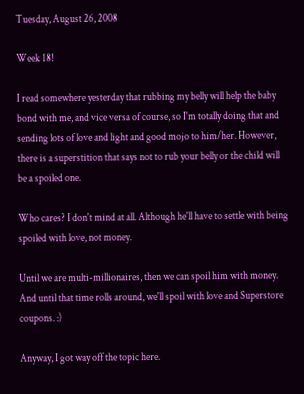Tuesday, August 26, 2008

Week 18!

I read somewhere yesterday that rubbing my belly will help the baby bond with me, and vice versa of course, so I'm totally doing that and sending lots of love and light and good mojo to him/her. However, there is a superstition that says not to rub your belly or the child will be a spoiled one.

Who cares? I don't mind at all. Although he'll have to settle with being spoiled with love, not money.

Until we are multi-millionaires, then we can spoil him with money. And until that time rolls around, we'll spoil with love and Superstore coupons. :)

Anyway, I got way off the topic here.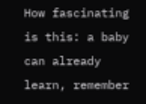How fascinating is this: a baby can already learn, remember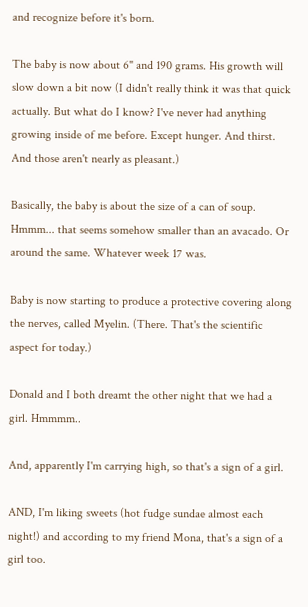and recognize before it's born.

The baby is now about 6" and 190 grams. His growth will slow down a bit now (I didn't really think it was that quick actually. But what do I know? I've never had anything growing inside of me before. Except hunger. And thirst. And those aren't nearly as pleasant.)

Basically, the baby is about the size of a can of soup. Hmmm... that seems somehow smaller than an avacado. Or around the same. Whatever week 17 was.

Baby is now starting to produce a protective covering along the nerves, called Myelin. (There. That's the scientific aspect for today.)

Donald and I both dreamt the other night that we had a girl. Hmmmm..

And, apparently I'm carrying high, so that's a sign of a girl.

AND, I'm liking sweets (hot fudge sundae almost each night!) and according to my friend Mona, that's a sign of a girl too.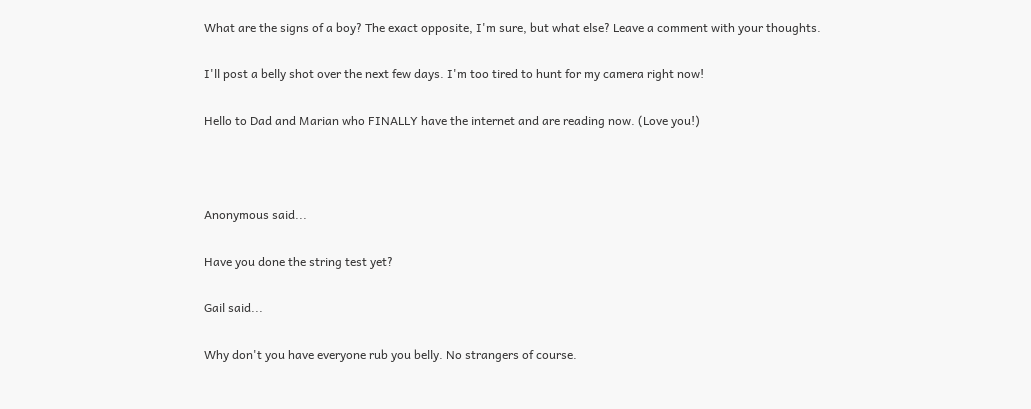What are the signs of a boy? The exact opposite, I'm sure, but what else? Leave a comment with your thoughts.

I'll post a belly shot over the next few days. I'm too tired to hunt for my camera right now!

Hello to Dad and Marian who FINALLY have the internet and are reading now. (Love you!)



Anonymous said...

Have you done the string test yet?

Gail said...

Why don't you have everyone rub you belly. No strangers of course.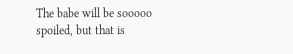The babe will be sooooo spoiled, but that is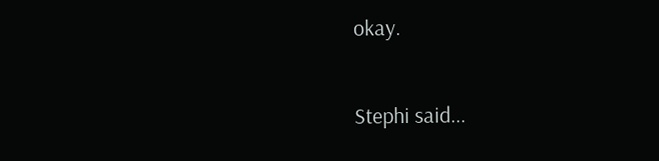okay.

Stephi said...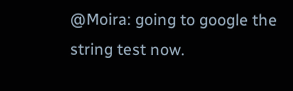@Moira: going to google the string test now.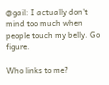@gail: I actually don't mind too much when people touch my belly. Go figure.

Who links to me?